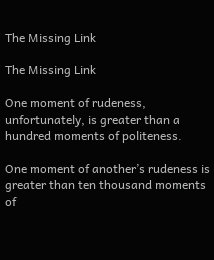The Missing Link

The Missing Link

One moment of rudeness, unfortunately, is greater than a hundred moments of politeness.

One moment of another’s rudeness is greater than ten thousand moments of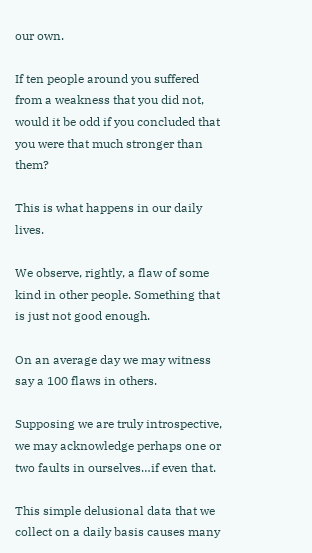our own.

If ten people around you suffered from a weakness that you did not, would it be odd if you concluded that you were that much stronger than them?

This is what happens in our daily lives.

We observe, rightly, a flaw of some kind in other people. Something that is just not good enough.

On an average day we may witness say a 100 flaws in others.

Supposing we are truly introspective, we may acknowledge perhaps one or two faults in ourselves…if even that.

This simple delusional data that we collect on a daily basis causes many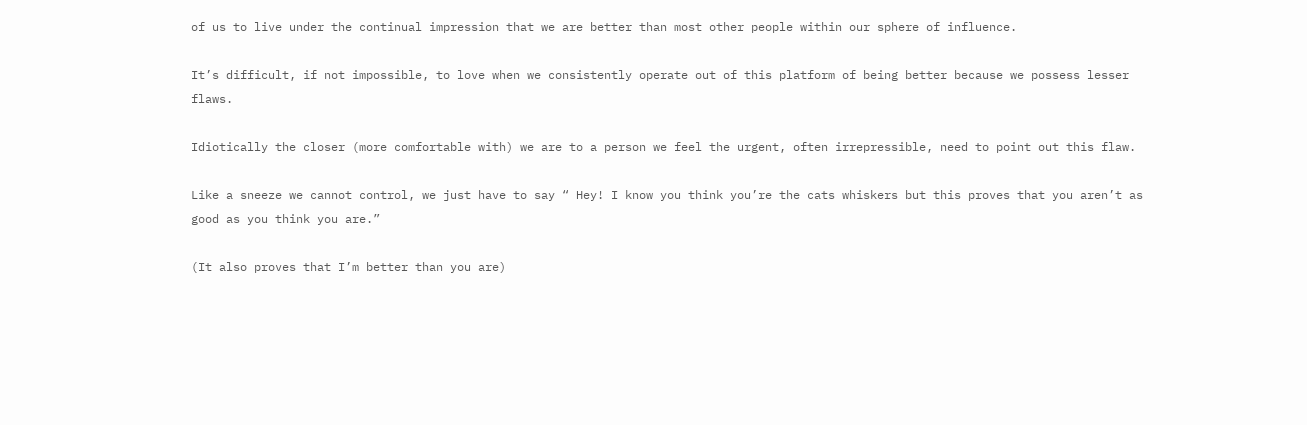of us to live under the continual impression that we are better than most other people within our sphere of influence.

It’s difficult, if not impossible, to love when we consistently operate out of this platform of being better because we possess lesser flaws.

Idiotically the closer (more comfortable with) we are to a person we feel the urgent, often irrepressible, need to point out this flaw.

Like a sneeze we cannot control, we just have to say “ Hey! I know you think you’re the cats whiskers but this proves that you aren’t as good as you think you are.”

(It also proves that I’m better than you are)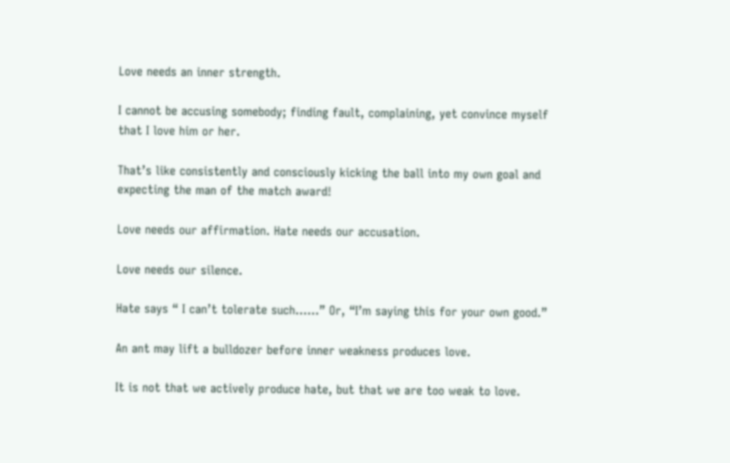Love needs an inner strength.

I cannot be accusing somebody; finding fault, complaining, yet convince myself that I love him or her.

That’s like consistently and consciously kicking the ball into my own goal and expecting the man of the match award!

Love needs our affirmation. Hate needs our accusation.

Love needs our silence.

Hate says “ I can’t tolerate such……” Or, “I’m saying this for your own good.”

An ant may lift a bulldozer before inner weakness produces love.

It is not that we actively produce hate, but that we are too weak to love.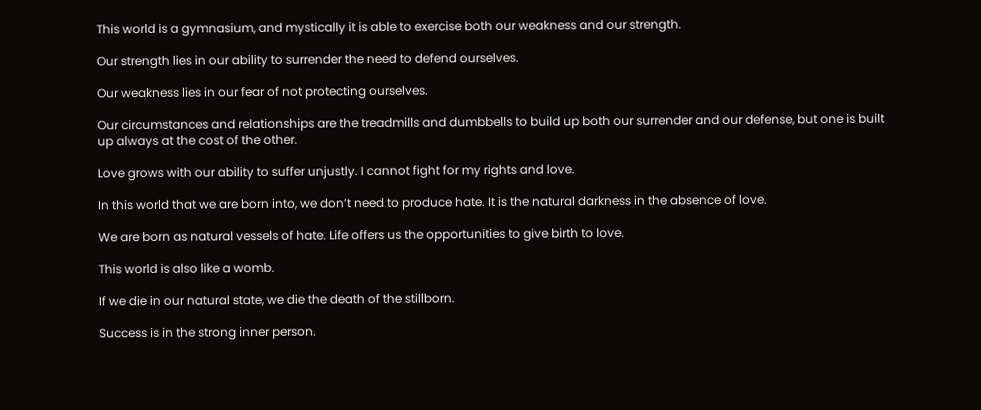This world is a gymnasium, and mystically it is able to exercise both our weakness and our strength.

Our strength lies in our ability to surrender the need to defend ourselves.

Our weakness lies in our fear of not protecting ourselves.

Our circumstances and relationships are the treadmills and dumbbells to build up both our surrender and our defense, but one is built up always at the cost of the other.

Love grows with our ability to suffer unjustly. I cannot fight for my rights and love.

In this world that we are born into, we don’t need to produce hate. It is the natural darkness in the absence of love.

We are born as natural vessels of hate. Life offers us the opportunities to give birth to love.

This world is also like a womb.

If we die in our natural state, we die the death of the stillborn.

Success is in the strong inner person.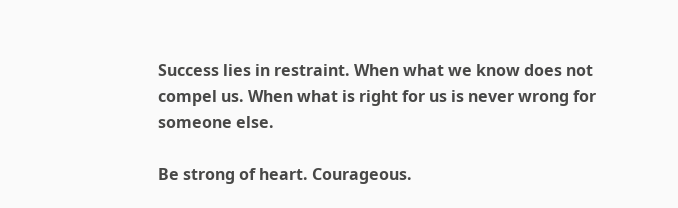Success lies in restraint. When what we know does not compel us. When what is right for us is never wrong for someone else.

Be strong of heart. Courageous.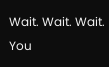Wait. Wait. Wait. You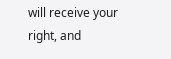will receive your right, and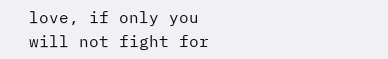love, if only you will not fight for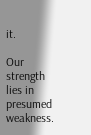it.

Our strength lies in presumed weakness.